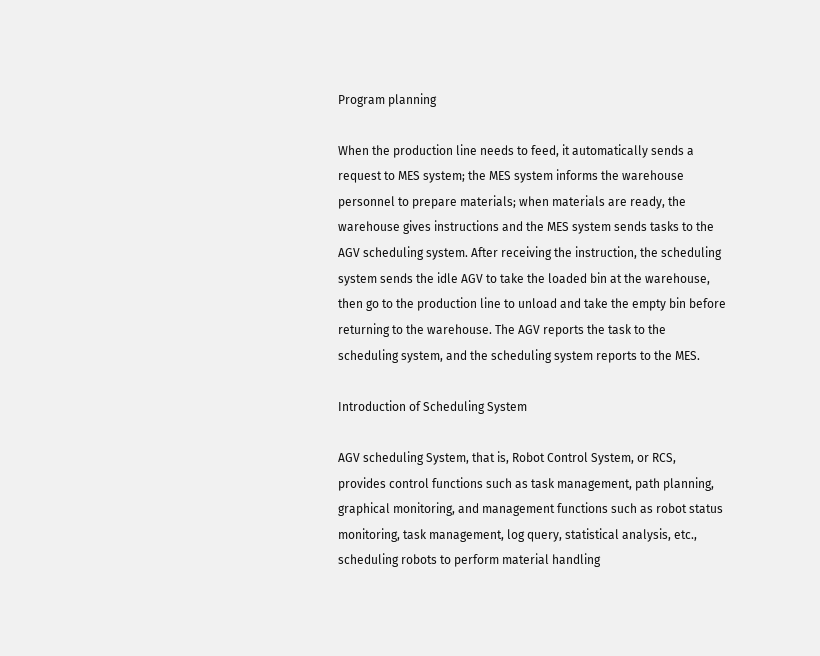Program planning

When the production line needs to feed, it automatically sends a request to MES system; the MES system informs the warehouse personnel to prepare materials; when materials are ready, the warehouse gives instructions and the MES system sends tasks to the AGV scheduling system. After receiving the instruction, the scheduling system sends the idle AGV to take the loaded bin at the warehouse, then go to the production line to unload and take the empty bin before returning to the warehouse. The AGV reports the task to the scheduling system, and the scheduling system reports to the MES.

Introduction of Scheduling System

AGV scheduling System, that is, Robot Control System, or RCS, provides control functions such as task management, path planning, graphical monitoring, and management functions such as robot status monitoring, task management, log query, statistical analysis, etc., scheduling robots to perform material handling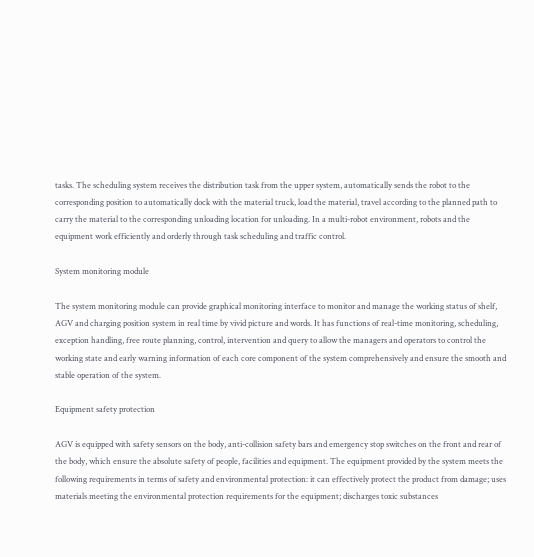tasks. The scheduling system receives the distribution task from the upper system, automatically sends the robot to the corresponding position to automatically dock with the material truck, load the material, travel according to the planned path to carry the material to the corresponding unloading location for unloading. In a multi-robot environment, robots and the equipment work efficiently and orderly through task scheduling and traffic control.

System monitoring module

The system monitoring module can provide graphical monitoring interface to monitor and manage the working status of shelf, AGV and charging position system in real time by vivid picture and words. It has functions of real-time monitoring, scheduling, exception handling, free route planning, control, intervention and query to allow the managers and operators to control the working state and early warning information of each core component of the system comprehensively and ensure the smooth and stable operation of the system.

Equipment safety protection

AGV is equipped with safety sensors on the body, anti-collision safety bars and emergency stop switches on the front and rear of the body, which ensure the absolute safety of people, facilities and equipment. The equipment provided by the system meets the following requirements in terms of safety and environmental protection: it can effectively protect the product from damage; uses materials meeting the environmental protection requirements for the equipment; discharges toxic substances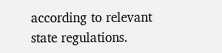according to relevant state regulations.